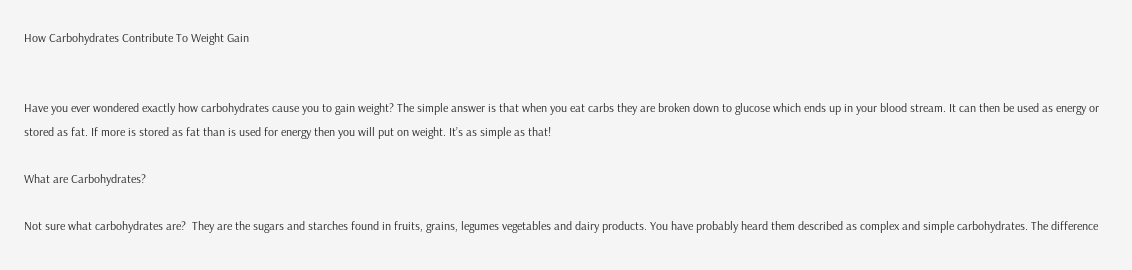How Carbohydrates Contribute To Weight Gain


Have you ever wondered exactly how carbohydrates cause you to gain weight? The simple answer is that when you eat carbs they are broken down to glucose which ends up in your blood stream. It can then be used as energy or stored as fat. If more is stored as fat than is used for energy then you will put on weight. It’s as simple as that!

What are Carbohydrates?

Not sure what carbohydrates are?  They are the sugars and starches found in fruits, grains, legumes vegetables and dairy products. You have probably heard them described as complex and simple carbohydrates. The difference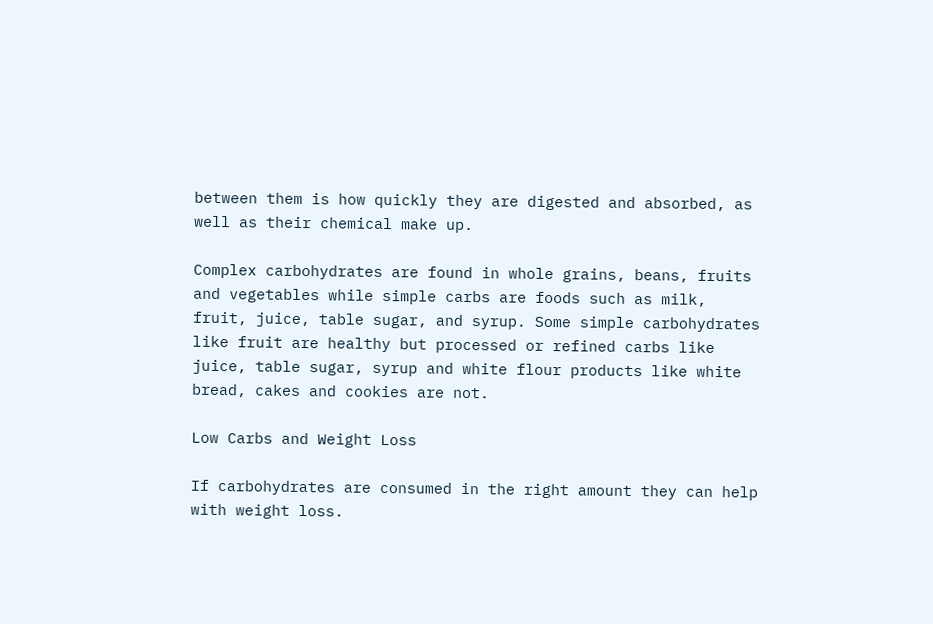between them is how quickly they are digested and absorbed, as well as their chemical make up.

Complex carbohydrates are found in whole grains, beans, fruits and vegetables while simple carbs are foods such as milk, fruit, juice, table sugar, and syrup. Some simple carbohydrates like fruit are healthy but processed or refined carbs like juice, table sugar, syrup and white flour products like white bread, cakes and cookies are not.

Low Carbs and Weight Loss

If carbohydrates are consumed in the right amount they can help with weight loss.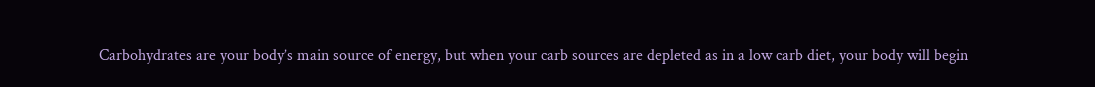Carbohydrates are your body’s main source of energy, but when your carb sources are depleted as in a low carb diet, your body will begin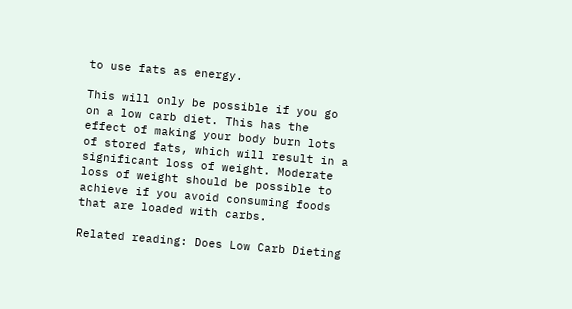to use fats as energy.

This will only be possible if you go on a low carb diet. This has the effect of making your body burn lots of stored fats, which will result in a significant loss of weight. Moderate loss of weight should be possible to achieve if you avoid consuming foods that are loaded with carbs.

Related reading: Does Low Carb Dieting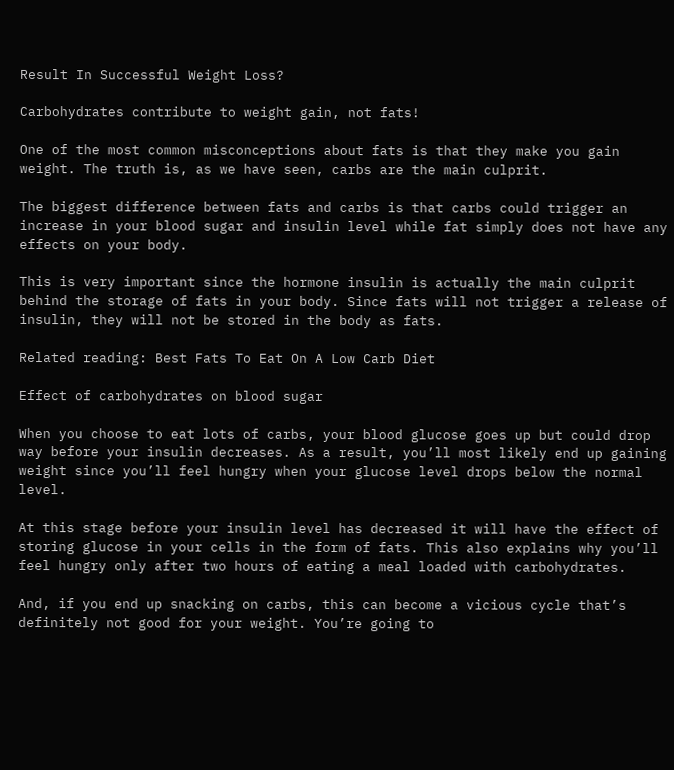Result In Successful Weight Loss?

Carbohydrates contribute to weight gain, not fats!

One of the most common misconceptions about fats is that they make you gain weight. The truth is, as we have seen, carbs are the main culprit.

The biggest difference between fats and carbs is that carbs could trigger an increase in your blood sugar and insulin level while fat simply does not have any effects on your body.

This is very important since the hormone insulin is actually the main culprit behind the storage of fats in your body. Since fats will not trigger a release of insulin, they will not be stored in the body as fats.

Related reading: Best Fats To Eat On A Low Carb Diet

Effect of carbohydrates on blood sugar

When you choose to eat lots of carbs, your blood glucose goes up but could drop way before your insulin decreases. As a result, you’ll most likely end up gaining weight since you’ll feel hungry when your glucose level drops below the normal level.

At this stage before your insulin level has decreased it will have the effect of storing glucose in your cells in the form of fats. This also explains why you’ll feel hungry only after two hours of eating a meal loaded with carbohydrates.

And, if you end up snacking on carbs, this can become a vicious cycle that’s definitely not good for your weight. You’re going to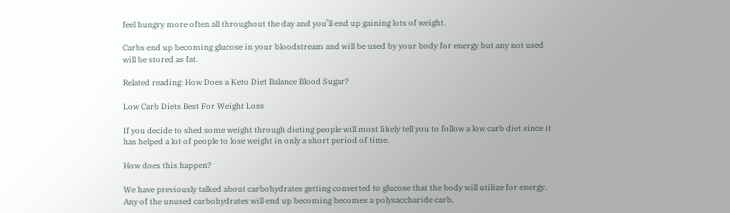feel hungry more often all throughout the day and you’ll end up gaining lots of weight.

Carbs end up becoming glucose in your bloodstream and will be used by your body for energy but any not used will be stored as fat.

Related reading: How Does a Keto Diet Balance Blood Sugar?

Low Carb Diets Best For Weight Loss

If you decide to shed some weight through dieting people will most likely tell you to follow a low carb diet since it has helped a lot of people to lose weight in only a short period of time.

How does this happen?

We have previously talked about carbohydrates getting converted to glucose that the body will utilize for energy. Any of the unused carbohydrates will end up becoming becomes a polysaccharide carb,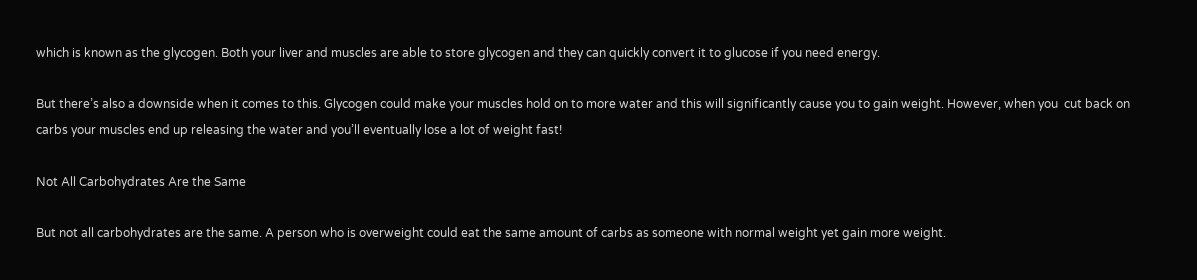which is known as the glycogen. Both your liver and muscles are able to store glycogen and they can quickly convert it to glucose if you need energy.

But there’s also a downside when it comes to this. Glycogen could make your muscles hold on to more water and this will significantly cause you to gain weight. However, when you  cut back on carbs your muscles end up releasing the water and you’ll eventually lose a lot of weight fast!

Not All Carbohydrates Are the Same

But not all carbohydrates are the same. A person who is overweight could eat the same amount of carbs as someone with normal weight yet gain more weight.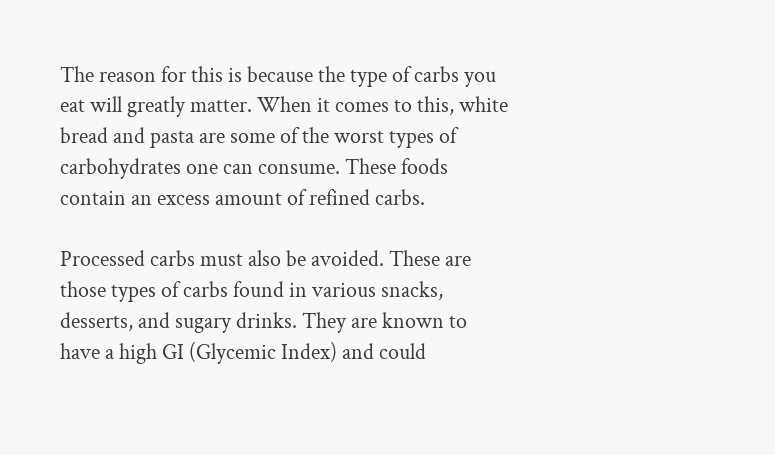The reason for this is because the type of carbs you eat will greatly matter. When it comes to this, white bread and pasta are some of the worst types of carbohydrates one can consume. These foods contain an excess amount of refined carbs.

Processed carbs must also be avoided. These are those types of carbs found in various snacks, desserts, and sugary drinks. They are known to have a high GI (Glycemic Index) and could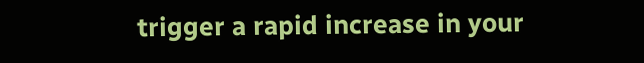trigger a rapid increase in your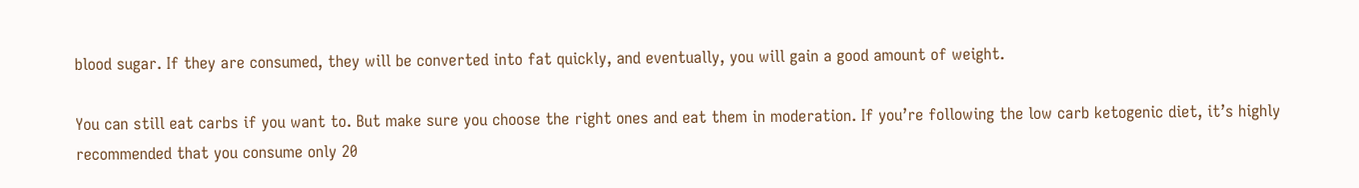blood sugar. If they are consumed, they will be converted into fat quickly, and eventually, you will gain a good amount of weight.

You can still eat carbs if you want to. But make sure you choose the right ones and eat them in moderation. If you’re following the low carb ketogenic diet, it’s highly recommended that you consume only 20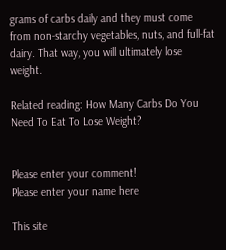grams of carbs daily and they must come from non-starchy vegetables, nuts, and full-fat dairy. That way, you will ultimately lose weight.

Related reading: How Many Carbs Do You Need To Eat To Lose Weight?


Please enter your comment!
Please enter your name here

This site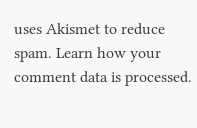uses Akismet to reduce spam. Learn how your comment data is processed.